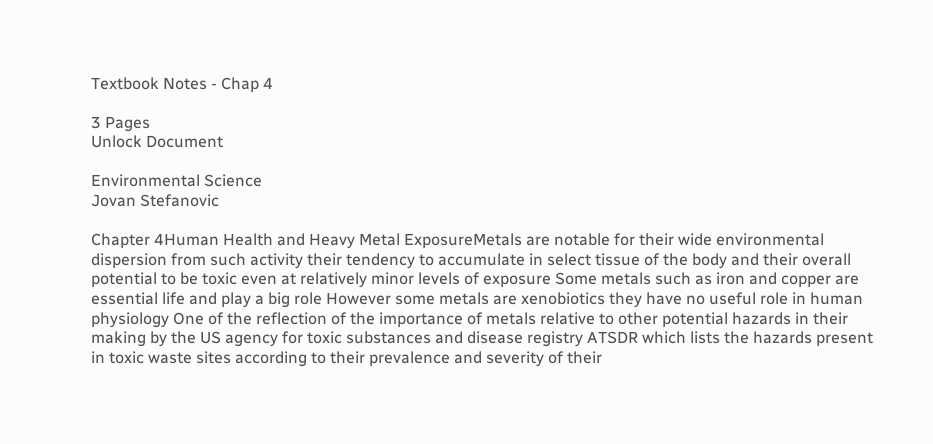Textbook Notes - Chap 4

3 Pages
Unlock Document

Environmental Science
Jovan Stefanovic

Chapter 4Human Health and Heavy Metal ExposureMetals are notable for their wide environmental dispersion from such activity their tendency to accumulate in select tissue of the body and their overall potential to be toxic even at relatively minor levels of exposure Some metals such as iron and copper are essential life and play a big role However some metals are xenobiotics they have no useful role in human physiology One of the reflection of the importance of metals relative to other potential hazards in their making by the US agency for toxic substances and disease registry ATSDR which lists the hazards present in toxic waste sites according to their prevalence and severity of their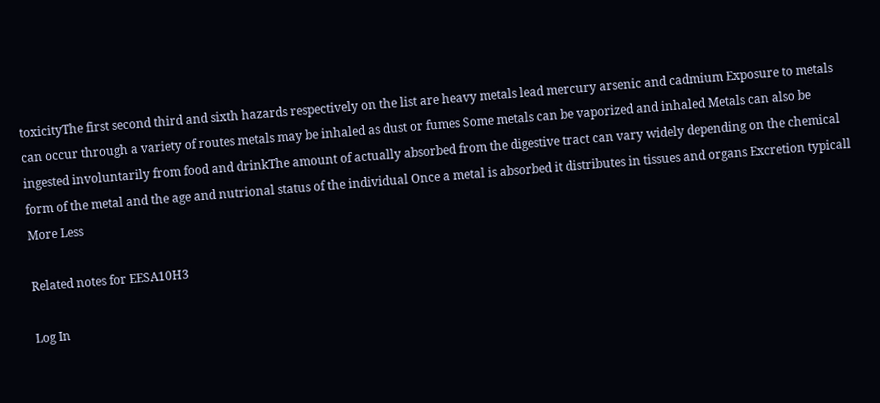toxicityThe first second third and sixth hazards respectively on the list are heavy metals lead mercury arsenic and cadmium Exposure to metals can occur through a variety of routes metals may be inhaled as dust or fumes Some metals can be vaporized and inhaled Metals can also be ingested involuntarily from food and drinkThe amount of actually absorbed from the digestive tract can vary widely depending on the chemical form of the metal and the age and nutrional status of the individual Once a metal is absorbed it distributes in tissues and organs Excretion typicall
More Less

Related notes for EESA10H3

Log In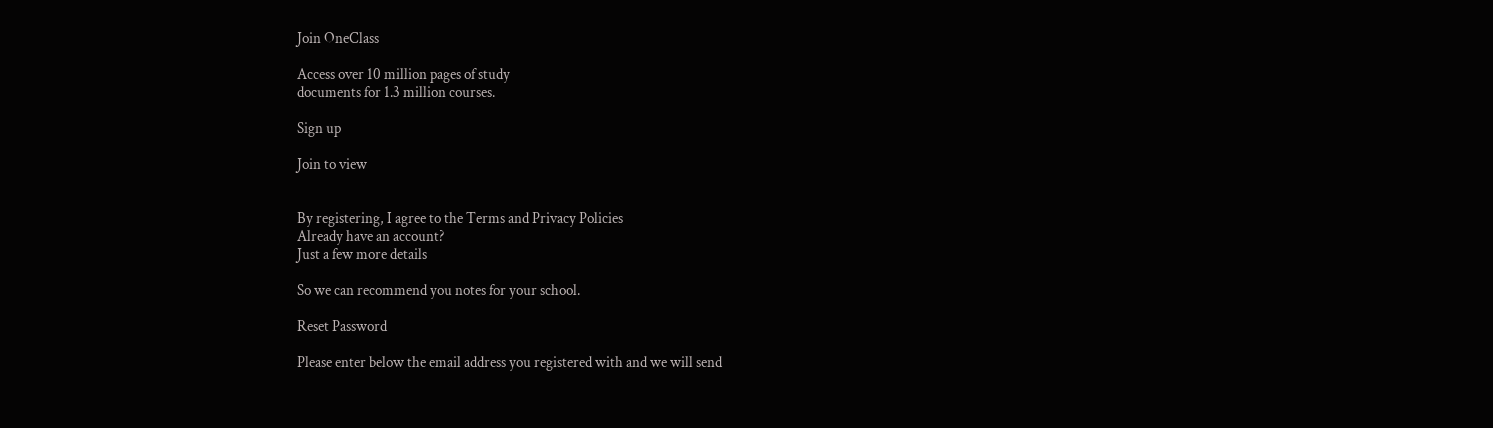Join OneClass

Access over 10 million pages of study
documents for 1.3 million courses.

Sign up

Join to view


By registering, I agree to the Terms and Privacy Policies
Already have an account?
Just a few more details

So we can recommend you notes for your school.

Reset Password

Please enter below the email address you registered with and we will send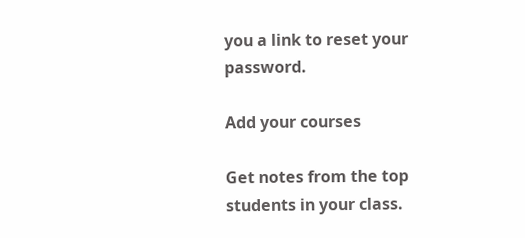you a link to reset your password.

Add your courses

Get notes from the top students in your class.